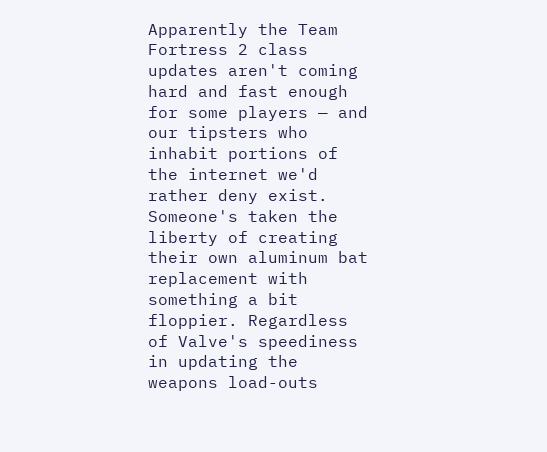Apparently the Team Fortress 2 class updates aren't coming hard and fast enough for some players — and our tipsters who inhabit portions of the internet we'd rather deny exist. Someone's taken the liberty of creating their own aluminum bat replacement with something a bit floppier. Regardless of Valve's speediness in updating the weapons load-outs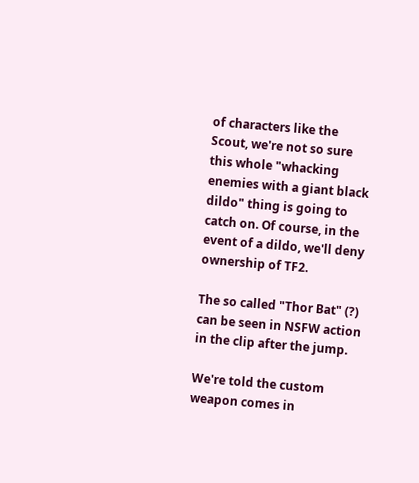of characters like the Scout, we're not so sure this whole "whacking enemies with a giant black dildo" thing is going to catch on. Of course, in the event of a dildo, we'll deny ownership of TF2.

The so called "Thor Bat" (?) can be seen in NSFW action in the clip after the jump.

We're told the custom weapon comes in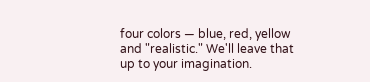four colors — blue, red, yellow and "realistic." We'll leave that up to your imagination.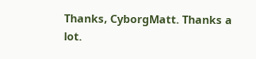Thanks, CyborgMatt. Thanks a lot.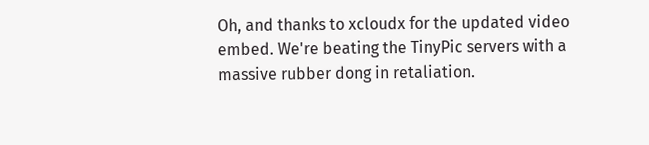Oh, and thanks to xcloudx for the updated video embed. We're beating the TinyPic servers with a massive rubber dong in retaliation.